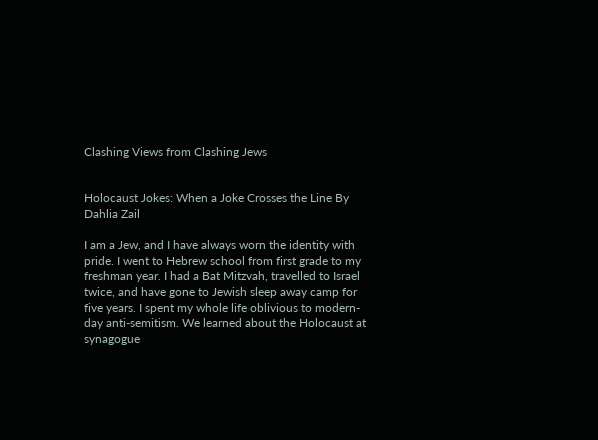Clashing Views from Clashing Jews


Holocaust Jokes: When a Joke Crosses the Line By Dahlia Zail

I am a Jew, and I have always worn the identity with pride. I went to Hebrew school from first grade to my freshman year. I had a Bat Mitzvah, travelled to Israel twice, and have gone to Jewish sleep away camp for five years. I spent my whole life oblivious to modern-day anti-semitism. We learned about the Holocaust at synagogue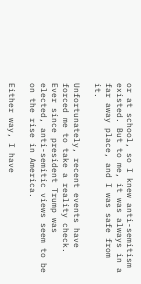or at school, so I knew anti-semitism existed. But to me, it was always in a far away place, and I was safe from it.

Unfortunately, recent events have forced me to take a reality check. Ever since president Trump was elected, anti-semitic views seem to be on the rise in America.

Either way, I have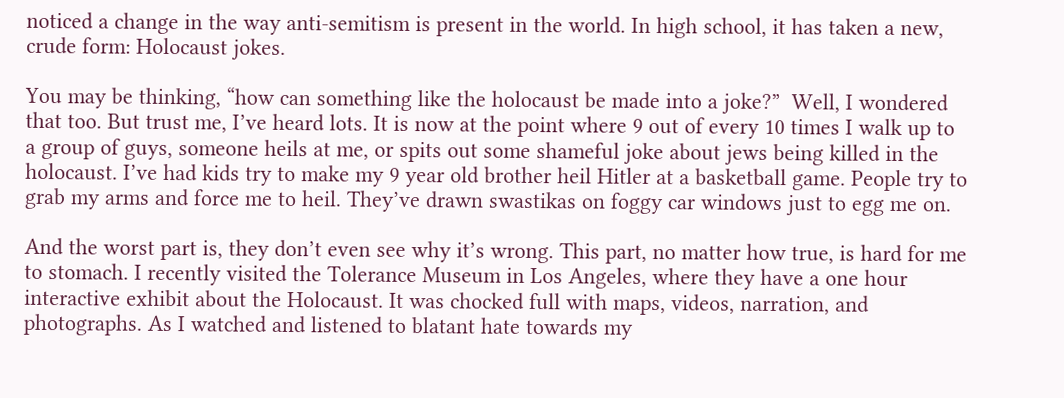noticed a change in the way anti-semitism is present in the world. In high school, it has taken a new, crude form: Holocaust jokes.

You may be thinking, “how can something like the holocaust be made into a joke?”  Well, I wondered that too. But trust me, I’ve heard lots. It is now at the point where 9 out of every 10 times I walk up to a group of guys, someone heils at me, or spits out some shameful joke about jews being killed in the holocaust. I’ve had kids try to make my 9 year old brother heil Hitler at a basketball game. People try to grab my arms and force me to heil. They’ve drawn swastikas on foggy car windows just to egg me on.

And the worst part is, they don’t even see why it’s wrong. This part, no matter how true, is hard for me to stomach. I recently visited the Tolerance Museum in Los Angeles, where they have a one hour interactive exhibit about the Holocaust. It was chocked full with maps, videos, narration, and photographs. As I watched and listened to blatant hate towards my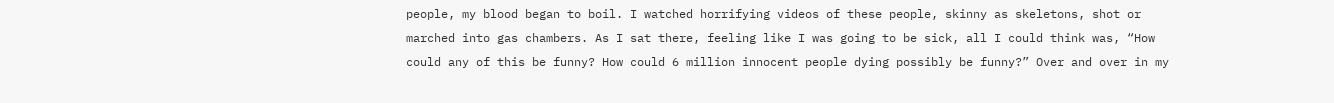people, my blood began to boil. I watched horrifying videos of these people, skinny as skeletons, shot or marched into gas chambers. As I sat there, feeling like I was going to be sick, all I could think was, “How could any of this be funny? How could 6 million innocent people dying possibly be funny?” Over and over in my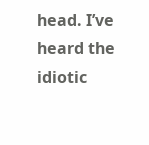head. I’ve heard the idiotic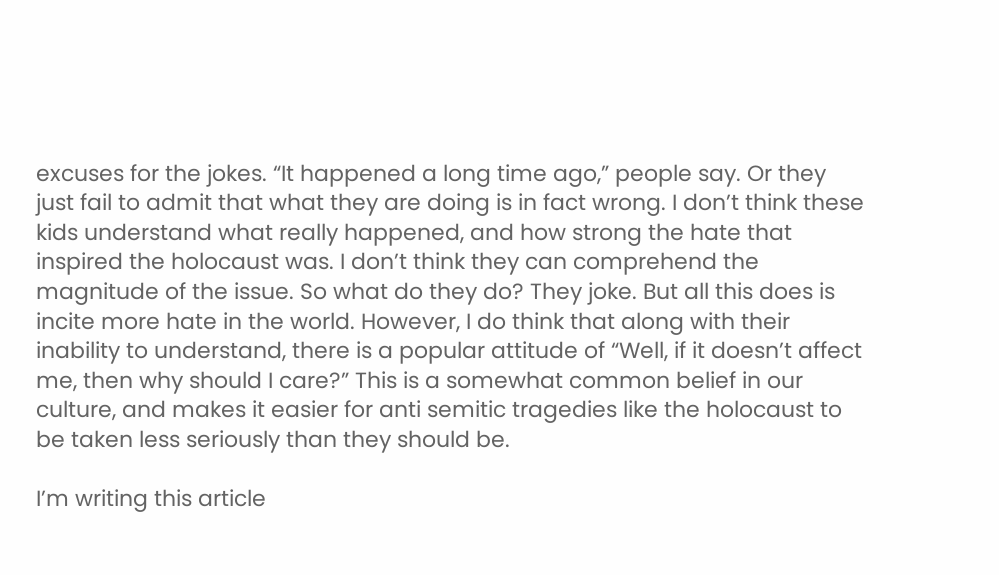excuses for the jokes. “It happened a long time ago,” people say. Or they just fail to admit that what they are doing is in fact wrong. I don’t think these kids understand what really happened, and how strong the hate that inspired the holocaust was. I don’t think they can comprehend the magnitude of the issue. So what do they do? They joke. But all this does is incite more hate in the world. However, I do think that along with their inability to understand, there is a popular attitude of “Well, if it doesn’t affect me, then why should I care?” This is a somewhat common belief in our culture, and makes it easier for anti semitic tragedies like the holocaust to be taken less seriously than they should be.

I’m writing this article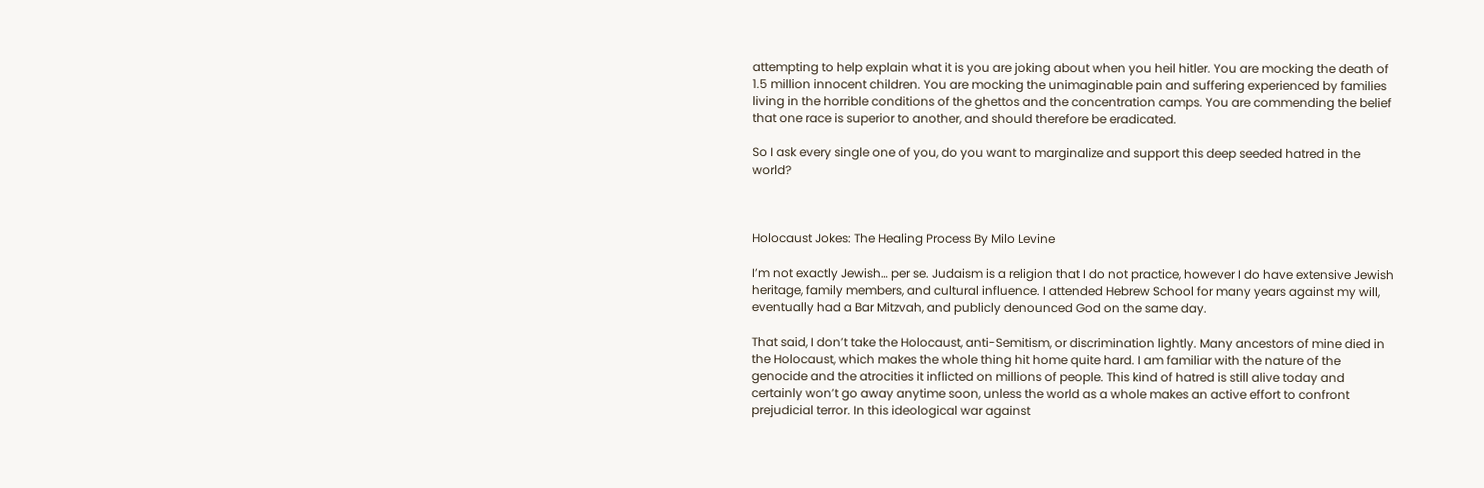attempting to help explain what it is you are joking about when you heil hitler. You are mocking the death of 1.5 million innocent children. You are mocking the unimaginable pain and suffering experienced by families living in the horrible conditions of the ghettos and the concentration camps. You are commending the belief that one race is superior to another, and should therefore be eradicated.

So I ask every single one of you, do you want to marginalize and support this deep seeded hatred in the world?



Holocaust Jokes: The Healing Process By Milo Levine

I’m not exactly Jewish… per se. Judaism is a religion that I do not practice, however I do have extensive Jewish heritage, family members, and cultural influence. I attended Hebrew School for many years against my will, eventually had a Bar Mitzvah, and publicly denounced God on the same day.

That said, I don’t take the Holocaust, anti-Semitism, or discrimination lightly. Many ancestors of mine died in the Holocaust, which makes the whole thing hit home quite hard. I am familiar with the nature of the genocide and the atrocities it inflicted on millions of people. This kind of hatred is still alive today and certainly won’t go away anytime soon, unless the world as a whole makes an active effort to confront prejudicial terror. In this ideological war against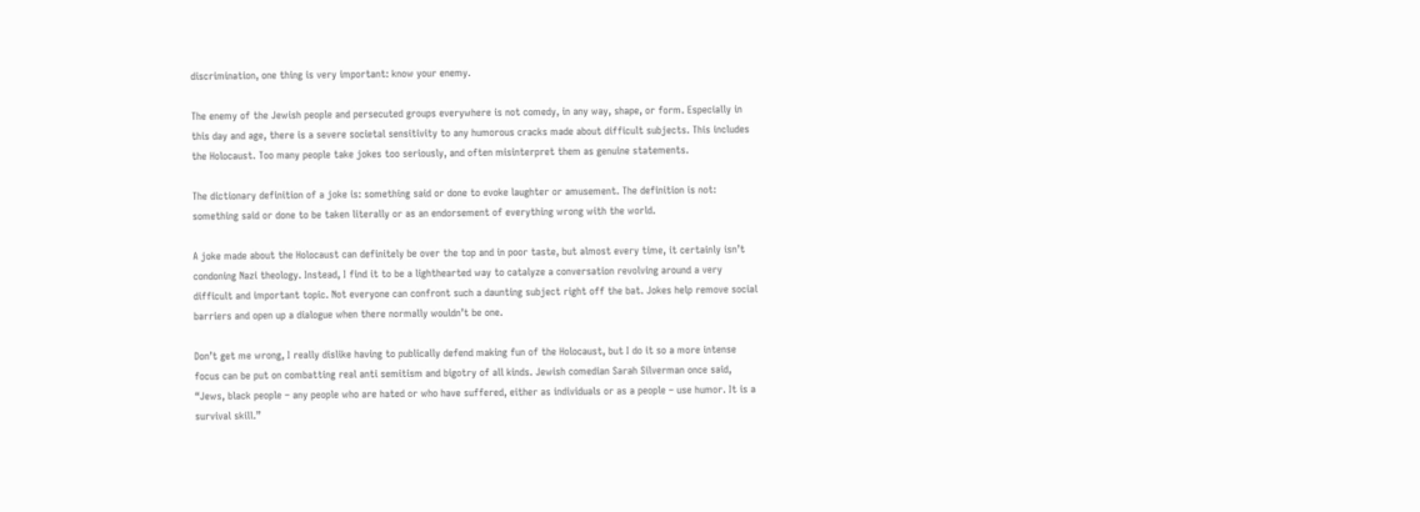discrimination, one thing is very important: know your enemy.

The enemy of the Jewish people and persecuted groups everywhere is not comedy, in any way, shape, or form. Especially in this day and age, there is a severe societal sensitivity to any humorous cracks made about difficult subjects. This includes the Holocaust. Too many people take jokes too seriously, and often misinterpret them as genuine statements.

The dictionary definition of a joke is: something said or done to evoke laughter or amusement. The definition is not: something said or done to be taken literally or as an endorsement of everything wrong with the world.

A joke made about the Holocaust can definitely be over the top and in poor taste, but almost every time, it certainly isn’t condoning Nazi theology. Instead, I find it to be a lighthearted way to catalyze a conversation revolving around a very difficult and important topic. Not everyone can confront such a daunting subject right off the bat. Jokes help remove social barriers and open up a dialogue when there normally wouldn’t be one.

Don’t get me wrong, I really dislike having to publically defend making fun of the Holocaust, but I do it so a more intense focus can be put on combatting real anti semitism and bigotry of all kinds. Jewish comedian Sarah Silverman once said, “Jews, black people – any people who are hated or who have suffered, either as individuals or as a people – use humor. It is a survival skill.”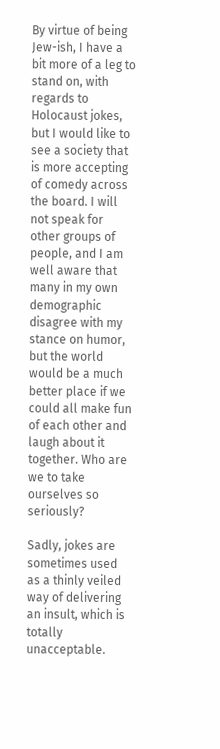By virtue of being Jew-ish, I have a bit more of a leg to stand on, with regards to Holocaust jokes, but I would like to see a society that is more accepting of comedy across the board. I will not speak for other groups of people, and I am well aware that many in my own demographic disagree with my stance on humor, but the world would be a much better place if we could all make fun of each other and laugh about it together. Who are we to take ourselves so seriously?

Sadly, jokes are sometimes used as a thinly veiled way of delivering an insult, which is totally unacceptable.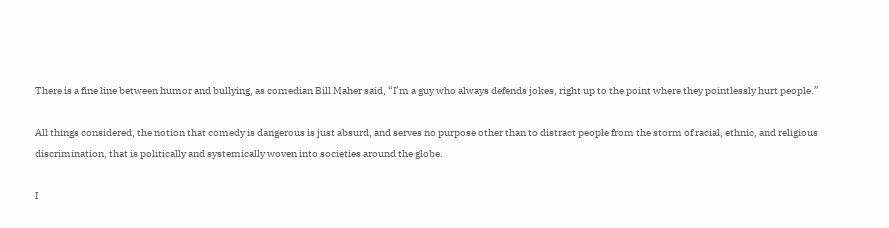There is a fine line between humor and bullying, as comedian Bill Maher said, “I’m a guy who always defends jokes, right up to the point where they pointlessly hurt people.”

All things considered, the notion that comedy is dangerous is just absurd, and serves no purpose other than to distract people from the storm of racial, ethnic, and religious discrimination, that is politically and systemically woven into societies around the globe.

I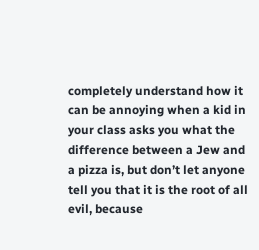completely understand how it can be annoying when a kid in your class asks you what the difference between a Jew and a pizza is, but don’t let anyone tell you that it is the root of all evil, because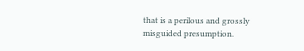that is a perilous and grossly misguided presumption.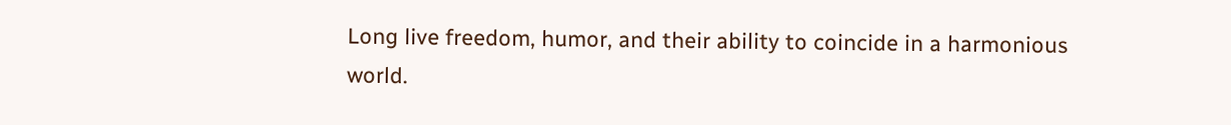Long live freedom, humor, and their ability to coincide in a harmonious world.